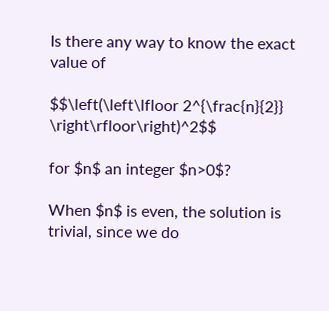Is there any way to know the exact value of

$$\left(\left\lfloor 2^{\frac{n}{2}} \right\rfloor\right)^2$$

for $n$ an integer $n>0$?

When $n$ is even, the solution is trivial, since we do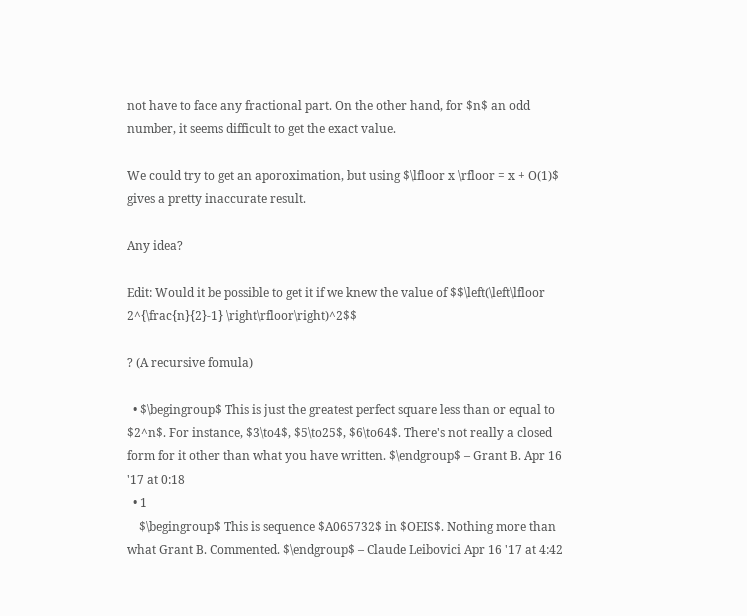not have to face any fractional part. On the other hand, for $n$ an odd number, it seems difficult to get the exact value.

We could try to get an aporoximation, but using $\lfloor x \rfloor = x + O(1)$ gives a pretty inaccurate result.

Any idea?

Edit: Would it be possible to get it if we knew the value of $$\left(\left\lfloor 2^{\frac{n}{2}-1} \right\rfloor\right)^2$$

? (A recursive fomula)

  • $\begingroup$ This is just the greatest perfect square less than or equal to $2^n$. For instance, $3\to4$, $5\to25$, $6\to64$. There's not really a closed form for it other than what you have written. $\endgroup$ – Grant B. Apr 16 '17 at 0:18
  • 1
    $\begingroup$ This is sequence $A065732$ in $OEIS$. Nothing more than what Grant B. Commented. $\endgroup$ – Claude Leibovici Apr 16 '17 at 4:42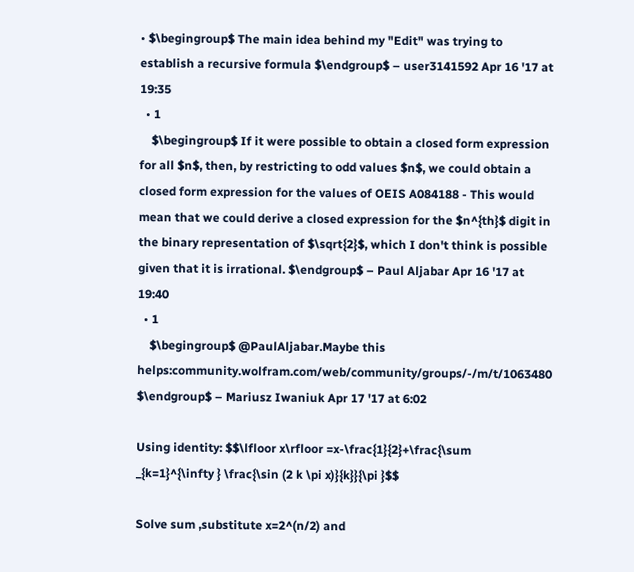• $\begingroup$ The main idea behind my "Edit" was trying to establish a recursive formula $\endgroup$ – user3141592 Apr 16 '17 at 19:35
  • 1
    $\begingroup$ If it were possible to obtain a closed form expression for all $n$, then, by restricting to odd values $n$, we could obtain a closed form expression for the values of OEIS A084188 - This would mean that we could derive a closed expression for the $n^{th}$ digit in the binary representation of $\sqrt{2}$, which I don't think is possible given that it is irrational. $\endgroup$ – Paul Aljabar Apr 16 '17 at 19:40
  • 1
    $\begingroup$ @PaulAljabar.Maybe this helps:community.wolfram.com/web/community/groups/-/m/t/1063480 $\endgroup$ – Mariusz Iwaniuk Apr 17 '17 at 6:02

Using identity: $$\lfloor x\rfloor =x-\frac{1}{2}+\frac{\sum _{k=1}^{\infty } \frac{\sin (2 k \pi x)}{k}}{\pi }$$

Solve sum ,substitute x=2^(n/2) and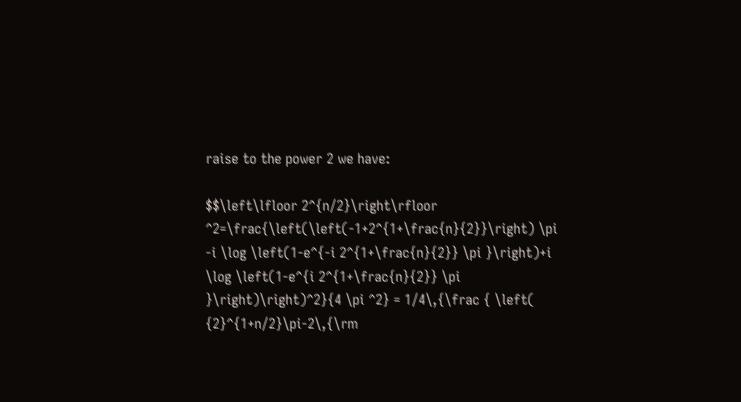raise to the power 2 we have:

$$\left\lfloor 2^{n/2}\right\rfloor ^2=\frac{\left(\left(-1+2^{1+\frac{n}{2}}\right) \pi -i \log \left(1-e^{-i 2^{1+\frac{n}{2}} \pi }\right)+i \log \left(1-e^{i 2^{1+\frac{n}{2}} \pi }\right)\right)^2}{4 \pi ^2} = 1/4\,{\frac { \left( {2}^{1+n/2}\pi-2\,{\rm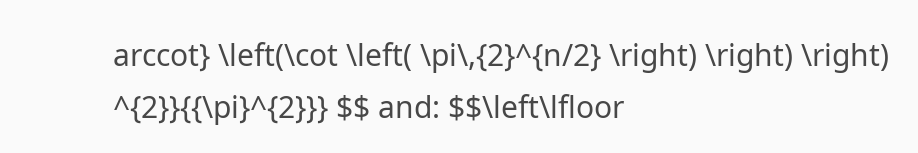arccot} \left(\cot \left( \pi\,{2}^{n/2} \right) \right) \right) ^{2}}{{\pi}^{2}}} $$ and: $$\left\lfloor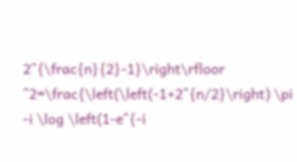2^{\frac{n}{2}-1}\right\rfloor ^2=\frac{\left(\left(-1+2^{n/2}\right) \pi -i \log \left(1-e^{-i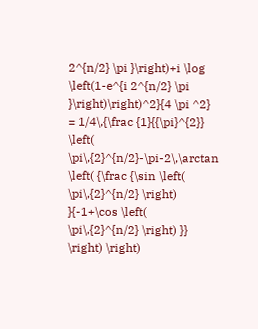2^{n/2} \pi }\right)+i \log \left(1-e^{i 2^{n/2} \pi }\right)\right)^2}{4 \pi ^2} = 1/4\,{\frac {1}{{\pi}^{2}} \left( \pi\,{2}^{n/2}-\pi-2\,\arctan \left( {\frac {\sin \left( \pi\,{2}^{n/2} \right) }{-1+\cos \left( \pi\,{2}^{n/2} \right) }} \right) \right)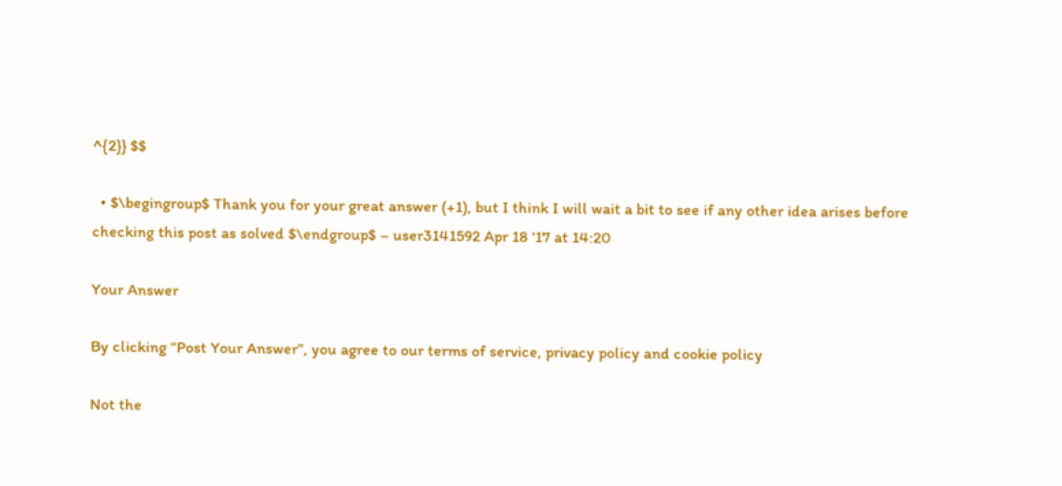^{2}} $$

  • $\begingroup$ Thank you for your great answer (+1), but I think I will wait a bit to see if any other idea arises before checking this post as solved $\endgroup$ – user3141592 Apr 18 '17 at 14:20

Your Answer

By clicking “Post Your Answer”, you agree to our terms of service, privacy policy and cookie policy

Not the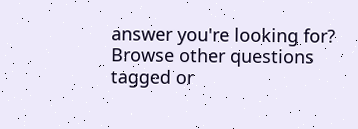answer you're looking for? Browse other questions tagged or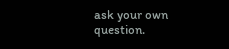ask your own question.